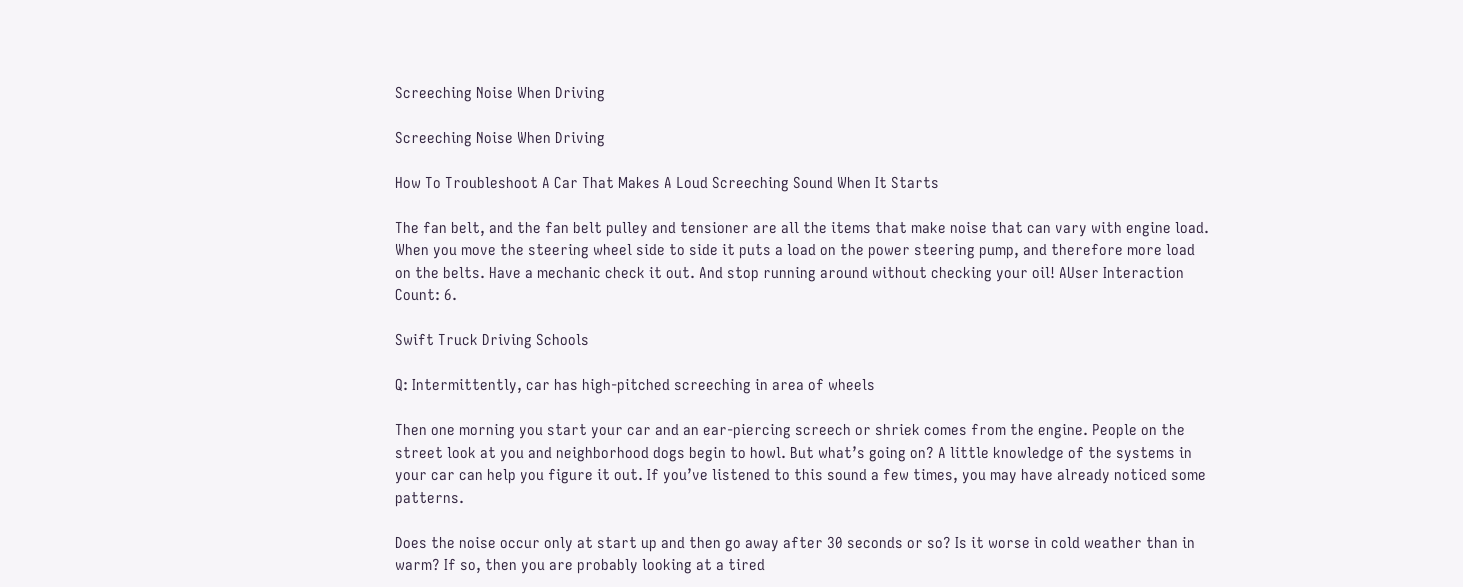Screeching Noise When Driving

Screeching Noise When Driving

How To Troubleshoot A Car That Makes A Loud Screeching Sound When It Starts

The fan belt, and the fan belt pulley and tensioner are all the items that make noise that can vary with engine load. When you move the steering wheel side to side it puts a load on the power steering pump, and therefore more load on the belts. Have a mechanic check it out. And stop running around without checking your oil! AUser Interaction Count: 6.

Swift Truck Driving Schools

Q: Intermittently, car has high-pitched screeching in area of wheels

Then one morning you start your car and an ear-piercing screech or shriek comes from the engine. People on the street look at you and neighborhood dogs begin to howl. But what’s going on? A little knowledge of the systems in your car can help you figure it out. If you’ve listened to this sound a few times, you may have already noticed some patterns.

Does the noise occur only at start up and then go away after 30 seconds or so? Is it worse in cold weather than in warm? If so, then you are probably looking at a tired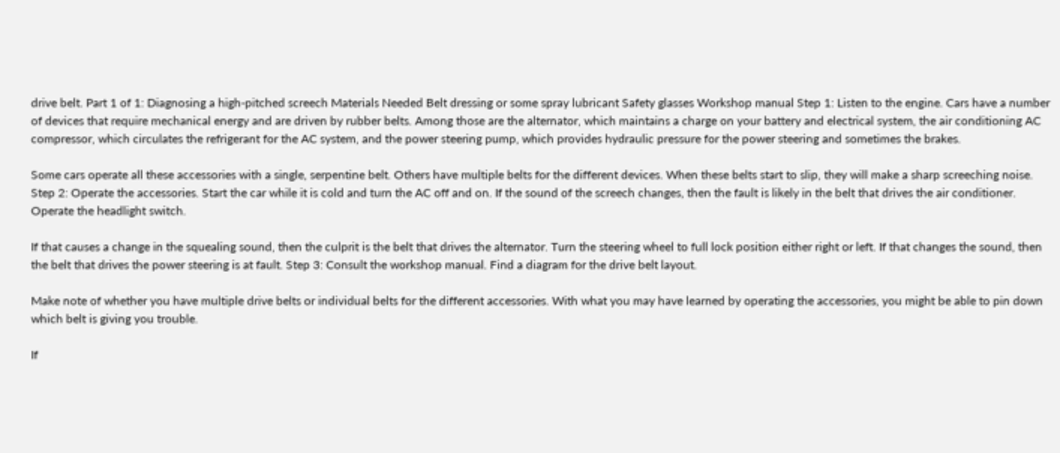drive belt. Part 1 of 1: Diagnosing a high-pitched screech Materials Needed Belt dressing or some spray lubricant Safety glasses Workshop manual Step 1: Listen to the engine. Cars have a number of devices that require mechanical energy and are driven by rubber belts. Among those are the alternator, which maintains a charge on your battery and electrical system, the air conditioning AC compressor, which circulates the refrigerant for the AC system, and the power steering pump, which provides hydraulic pressure for the power steering and sometimes the brakes.

Some cars operate all these accessories with a single, serpentine belt. Others have multiple belts for the different devices. When these belts start to slip, they will make a sharp screeching noise. Step 2: Operate the accessories. Start the car while it is cold and turn the AC off and on. If the sound of the screech changes, then the fault is likely in the belt that drives the air conditioner. Operate the headlight switch.

If that causes a change in the squealing sound, then the culprit is the belt that drives the alternator. Turn the steering wheel to full lock position either right or left. If that changes the sound, then the belt that drives the power steering is at fault. Step 3: Consult the workshop manual. Find a diagram for the drive belt layout.

Make note of whether you have multiple drive belts or individual belts for the different accessories. With what you may have learned by operating the accessories, you might be able to pin down which belt is giving you trouble.

If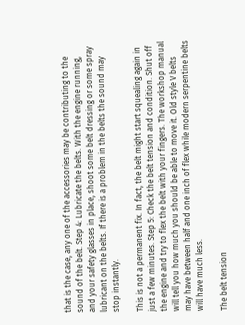that is the case, any one of the accessories may be contributing to the sound of the belt. Step 4: Lubricate the belts. With the engine running, and your safety glasses in place, shoot some belt dressing or some spray lubricant on the belts. If there is a problem in the belts the sound may stop instantly.

This is not a permanent fix. In fact, the belt might start squealing again in just a few minutes. Step 5: Check the belt tension and condition. Shut off the engine and try to flex the belt with your fingers. The workshop manual will tell you how much you should be able to move it. Old style V belts may have between half and one inch of flex while modern serpentine belts will have much less.

The belt tension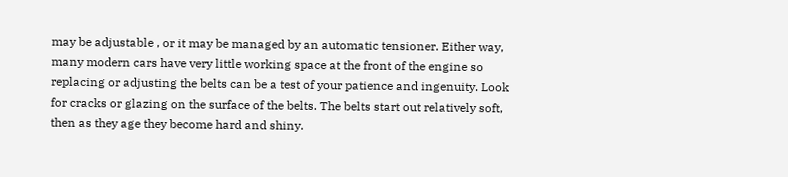may be adjustable , or it may be managed by an automatic tensioner. Either way, many modern cars have very little working space at the front of the engine so replacing or adjusting the belts can be a test of your patience and ingenuity. Look for cracks or glazing on the surface of the belts. The belts start out relatively soft, then as they age they become hard and shiny.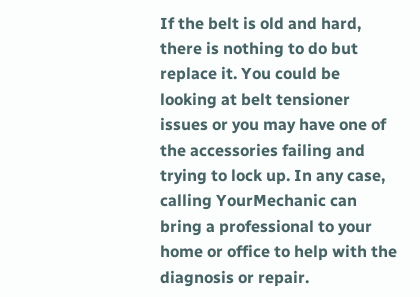If the belt is old and hard, there is nothing to do but replace it. You could be looking at belt tensioner issues or you may have one of the accessories failing and trying to lock up. In any case, calling YourMechanic can bring a professional to your home or office to help with the diagnosis or repair.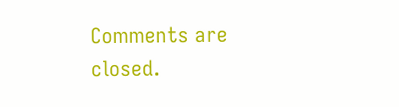Comments are closed.